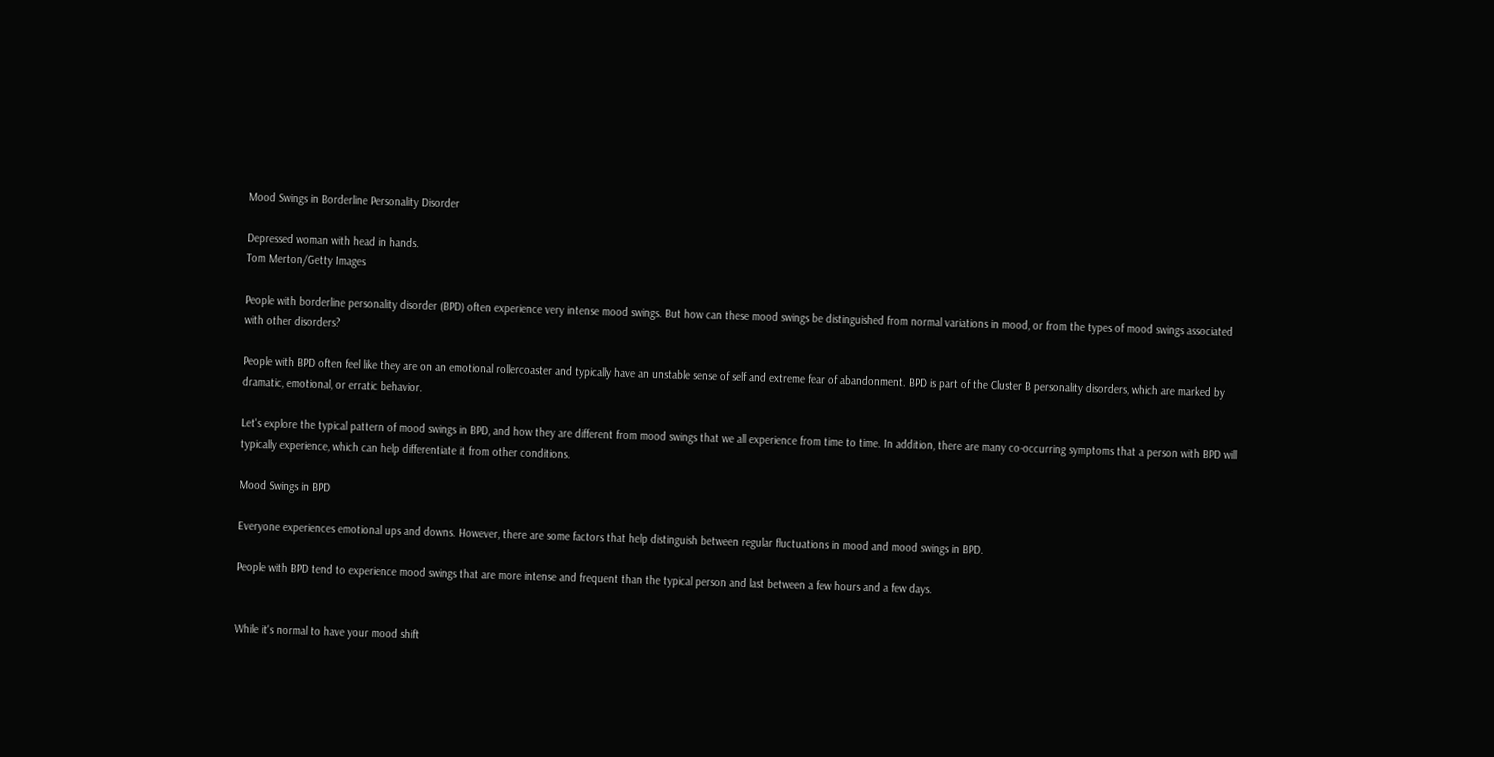Mood Swings in Borderline Personality Disorder

Depressed woman with head in hands.
Tom Merton/Getty Images

People with borderline personality disorder (BPD) often experience very intense mood swings. But how can these mood swings be distinguished from normal variations in mood, or from the types of mood swings associated with other disorders?

People with BPD often feel like they are on an emotional rollercoaster and typically have an unstable sense of self and extreme fear of abandonment. BPD is part of the Cluster B personality disorders, which are marked by dramatic, emotional, or erratic behavior.

Let's explore the typical pattern of mood swings in BPD, and how they are different from mood swings that we all experience from time to time. In addition, there are many co-occurring symptoms that a person with BPD will typically experience, which can help differentiate it from other conditions.

Mood Swings in BPD

Everyone experiences emotional ups and downs. However, there are some factors that help distinguish between regular fluctuations in mood and mood swings in BPD.

People with BPD tend to experience mood swings that are more intense and frequent than the typical person and last between a few hours and a few days.


While it's normal to have your mood shift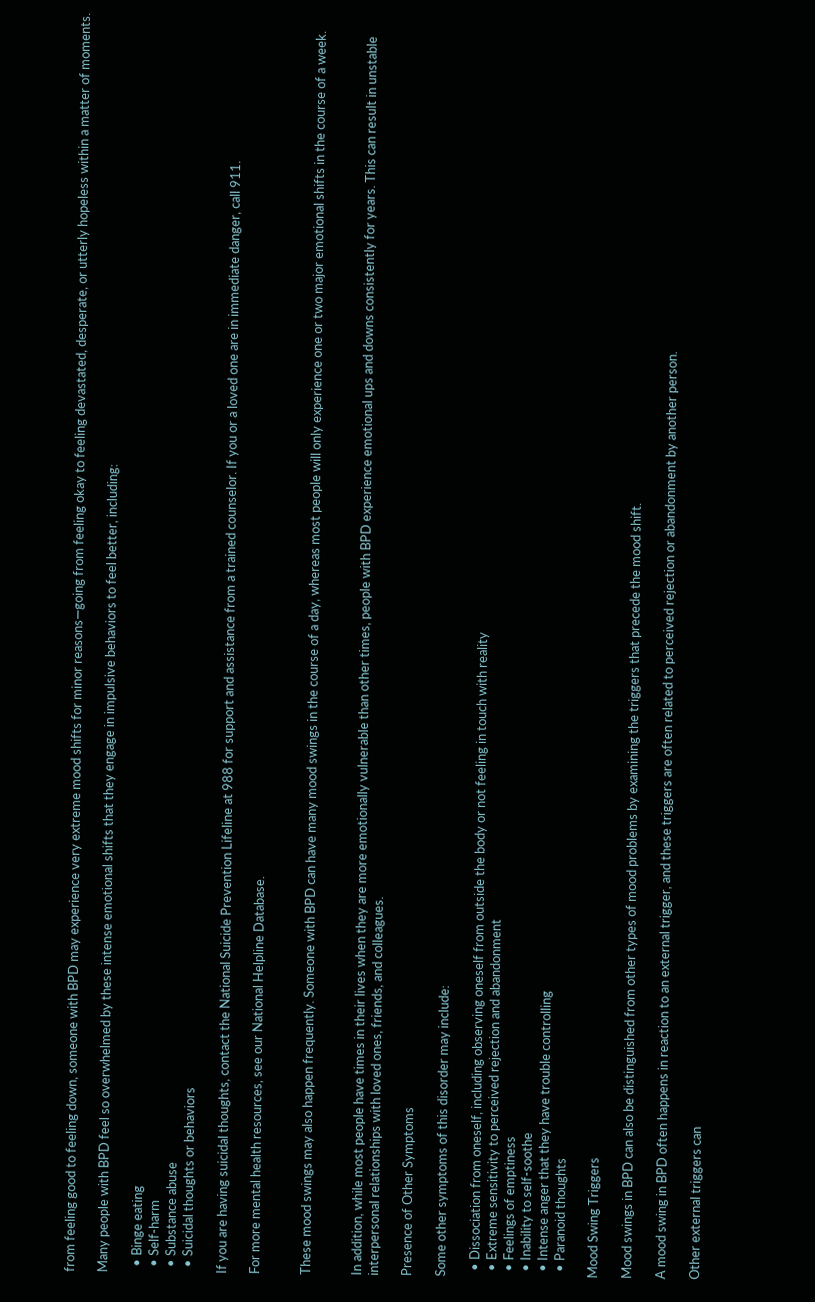from feeling good to feeling down, someone with BPD may experience very extreme mood shifts for minor reasons—going from feeling okay to feeling devastated, desperate, or utterly hopeless within a matter of moments.

Many people with BPD feel so overwhelmed by these intense emotional shifts that they engage in impulsive behaviors to feel better, including:

  • Binge eating
  • Self-harm
  • Substance abuse
  • Suicidal thoughts or behaviors

If you are having suicidal thoughts, contact the National Suicide Prevention Lifeline at 988 for support and assistance from a trained counselor. If you or a loved one are in immediate danger, call 911.

For more mental health resources, see our National Helpline Database.


These mood swings may also happen frequently. Someone with BPD can have many mood swings in the course of a day, whereas most people will only experience one or two major emotional shifts in the course of a week.


In addition, while most people have times in their lives when they are more emotionally vulnerable than other times, people with BPD experience emotional ups and downs consistently for years. This can result in unstable interpersonal relationships with loved ones, friends, and colleagues.

Presence of Other Symptoms

Some other symptoms of this disorder may include:

  • Dissociation from oneself, including observing oneself from outside the body or not feeling in touch with reality
  • Extreme sensitivity to perceived rejection and abandonment
  • Feelings of emptiness
  • Inability to self-soothe
  • Intense anger that they have trouble controlling
  • Paranoid thoughts

Mood Swing Triggers

Mood swings in BPD can also be distinguished from other types of mood problems by examining the triggers that precede the mood shift.

A mood swing in BPD often happens in reaction to an external trigger, and these triggers are often related to perceived rejection or abandonment by another person.

Other external triggers can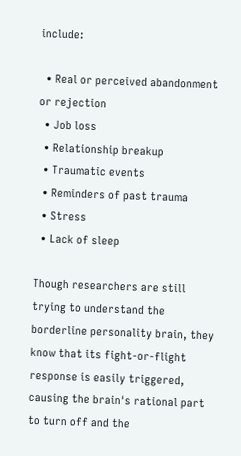include:

  • Real or perceived abandonment or rejection
  • Job loss
  • Relationship breakup
  • Traumatic events
  • Reminders of past trauma
  • Stress
  • Lack of sleep

Though researchers are still trying to understand the borderline personality brain, they know that its fight-or-flight response is easily triggered, causing the brain's rational part to turn off and the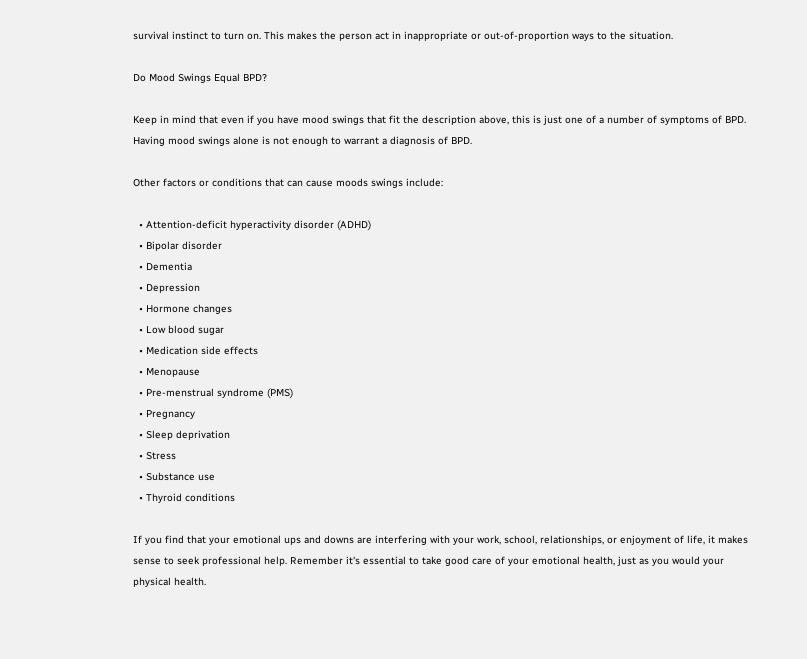survival instinct to turn on. This makes the person act in inappropriate or out-of-proportion ways to the situation.

Do Mood Swings Equal BPD?

Keep in mind that even if you have mood swings that fit the description above, this is just one of a number of symptoms of BPD. Having mood swings alone is not enough to warrant a diagnosis of BPD.

Other factors or conditions that can cause moods swings include:

  • Attention-deficit hyperactivity disorder (ADHD)
  • Bipolar disorder
  • Dementia
  • Depression
  • Hormone changes
  • Low blood sugar
  • Medication side effects
  • Menopause
  • Pre-menstrual syndrome (PMS)
  • Pregnancy
  • Sleep deprivation
  • Stress
  • Substance use
  • Thyroid conditions

If you find that your emotional ups and downs are interfering with your work, school, relationships, or enjoyment of life, it makes sense to seek professional help. Remember it's essential to take good care of your emotional health, just as you would your physical health.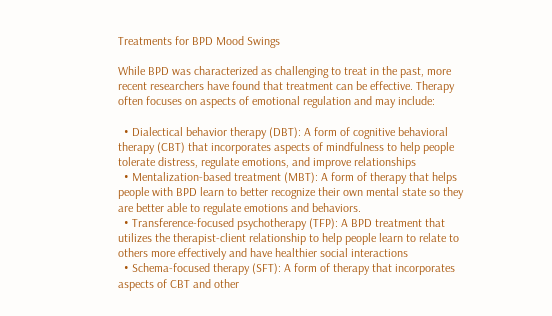Treatments for BPD Mood Swings

While BPD was characterized as challenging to treat in the past, more recent researchers have found that treatment can be effective. Therapy often focuses on aspects of emotional regulation and may include:

  • Dialectical behavior therapy (DBT): A form of cognitive behavioral therapy (CBT) that incorporates aspects of mindfulness to help people tolerate distress, regulate emotions, and improve relationships
  • Mentalization-based treatment (MBT): A form of therapy that helps people with BPD learn to better recognize their own mental state so they are better able to regulate emotions and behaviors.
  • Transference-focused psychotherapy (TFP): A BPD treatment that utilizes the therapist-client relationship to help people learn to relate to others more effectively and have healthier social interactions
  • Schema-focused therapy (SFT): A form of therapy that incorporates aspects of CBT and other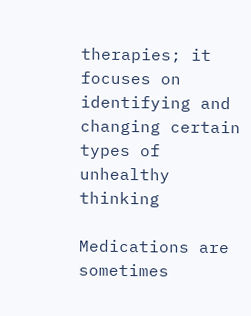therapies; it focuses on identifying and changing certain types of unhealthy thinking

Medications are sometimes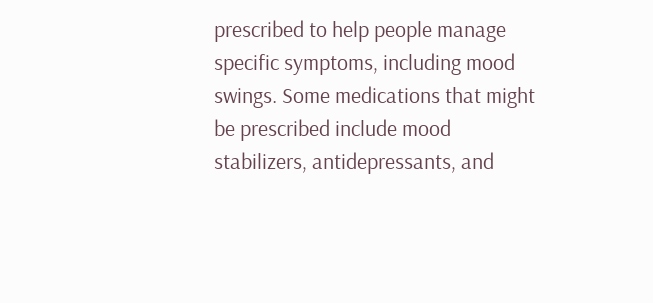prescribed to help people manage specific symptoms, including mood swings. Some medications that might be prescribed include mood stabilizers, antidepressants, and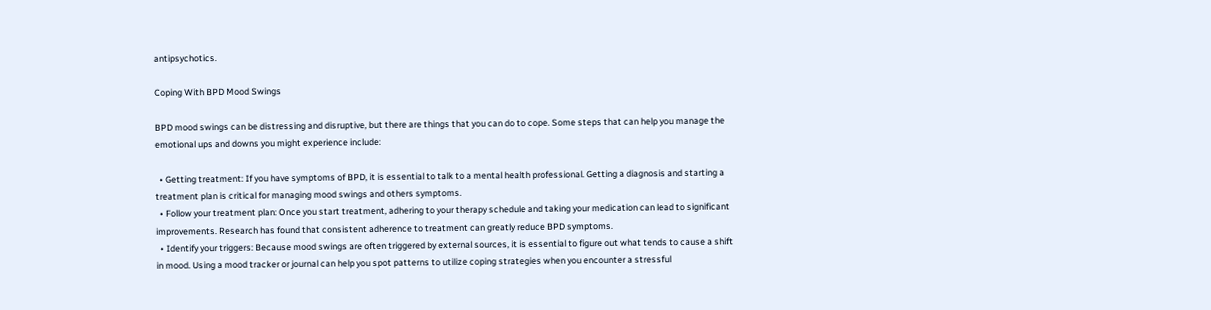antipsychotics.

Coping With BPD Mood Swings

BPD mood swings can be distressing and disruptive, but there are things that you can do to cope. Some steps that can help you manage the emotional ups and downs you might experience include:

  • Getting treatment: If you have symptoms of BPD, it is essential to talk to a mental health professional. Getting a diagnosis and starting a treatment plan is critical for managing mood swings and others symptoms.
  • Follow your treatment plan: Once you start treatment, adhering to your therapy schedule and taking your medication can lead to significant improvements. Research has found that consistent adherence to treatment can greatly reduce BPD symptoms.
  • Identify your triggers: Because mood swings are often triggered by external sources, it is essential to figure out what tends to cause a shift in mood. Using a mood tracker or journal can help you spot patterns to utilize coping strategies when you encounter a stressful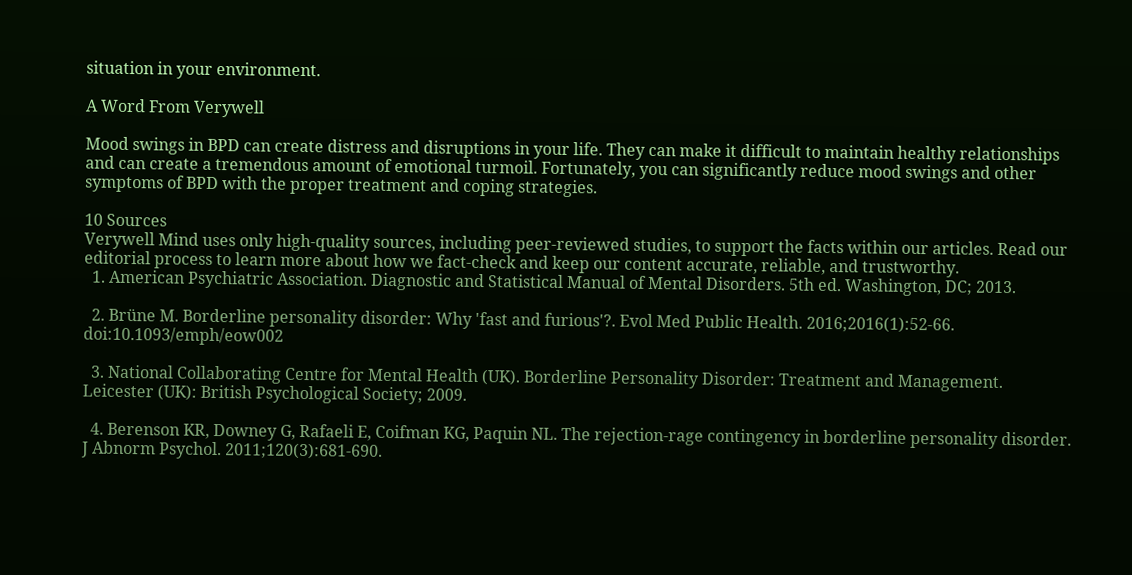situation in your environment.

A Word From Verywell

Mood swings in BPD can create distress and disruptions in your life. They can make it difficult to maintain healthy relationships and can create a tremendous amount of emotional turmoil. Fortunately, you can significantly reduce mood swings and other symptoms of BPD with the proper treatment and coping strategies.

10 Sources
Verywell Mind uses only high-quality sources, including peer-reviewed studies, to support the facts within our articles. Read our editorial process to learn more about how we fact-check and keep our content accurate, reliable, and trustworthy.
  1. American Psychiatric Association. Diagnostic and Statistical Manual of Mental Disorders. 5th ed. Washington, DC; 2013.

  2. Brüne M. Borderline personality disorder: Why 'fast and furious'?. Evol Med Public Health. 2016;2016(1):52-66. doi:10.1093/emph/eow002

  3. National Collaborating Centre for Mental Health (UK). Borderline Personality Disorder: Treatment and Management. Leicester (UK): British Psychological Society; 2009.

  4. Berenson KR, Downey G, Rafaeli E, Coifman KG, Paquin NL. The rejection-rage contingency in borderline personality disorder. J Abnorm Psychol. 2011;120(3):681-690.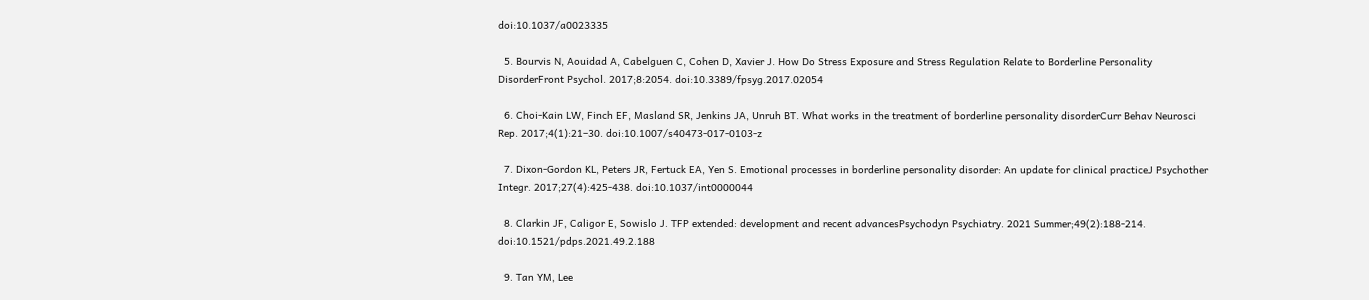doi:10.1037/a0023335

  5. Bourvis N, Aouidad A, Cabelguen C, Cohen D, Xavier J. How Do Stress Exposure and Stress Regulation Relate to Borderline Personality DisorderFront Psychol. 2017;8:2054. doi:10.3389/fpsyg.2017.02054

  6. Choi-Kain LW, Finch EF, Masland SR, Jenkins JA, Unruh BT. What works in the treatment of borderline personality disorderCurr Behav Neurosci Rep. 2017;4(1):21–30. doi:10.1007/s40473-017-0103-z

  7. Dixon-Gordon KL, Peters JR, Fertuck EA, Yen S. Emotional processes in borderline personality disorder: An update for clinical practiceJ Psychother Integr. 2017;27(4):425-438. doi:10.1037/int0000044

  8. Clarkin JF, Caligor E, Sowislo J. TFP extended: development and recent advancesPsychodyn Psychiatry. 2021 Summer;49(2):188-214. doi:10.1521/pdps.2021.49.2.188

  9. Tan YM, Lee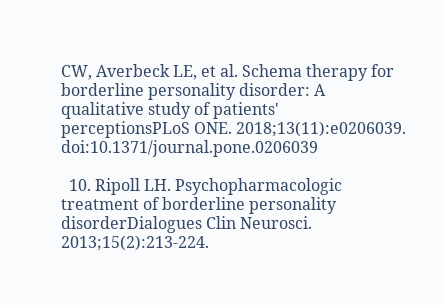CW, Averbeck LE, et al. Schema therapy for borderline personality disorder: A qualitative study of patients' perceptionsPLoS ONE. 2018;13(11):e0206039. doi:10.1371/journal.pone.0206039

  10. Ripoll LH. Psychopharmacologic treatment of borderline personality disorderDialogues Clin Neurosci. 2013;15(2):213-224.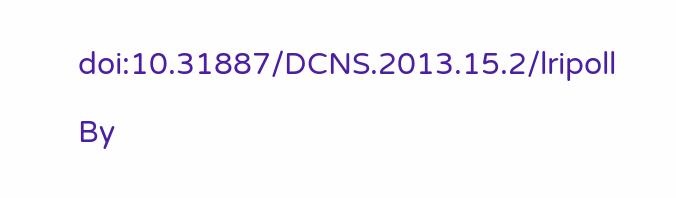doi:10.31887/DCNS.2013.15.2/lripoll

By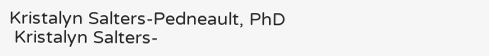Kristalyn Salters-Pedneault, PhD
 Kristalyn Salters-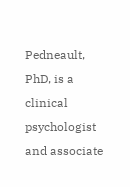Pedneault, PhD, is a clinical psychologist and associate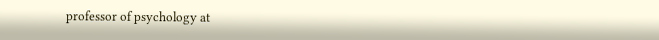professor of psychology at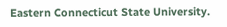Eastern Connecticut State University.